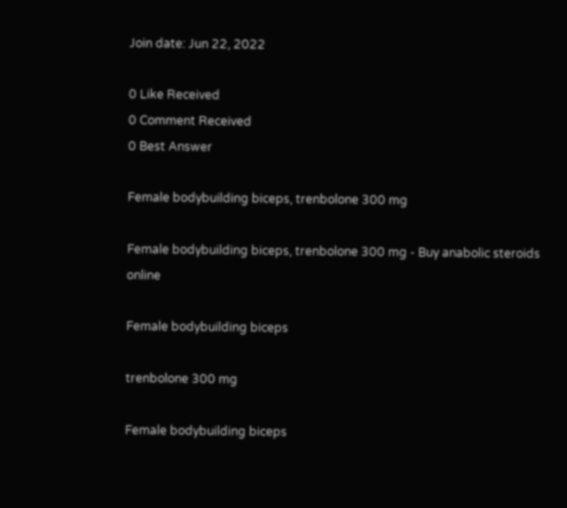Join date: Jun 22, 2022

0 Like Received
0 Comment Received
0 Best Answer

Female bodybuilding biceps, trenbolone 300 mg

Female bodybuilding biceps, trenbolone 300 mg - Buy anabolic steroids online

Female bodybuilding biceps

trenbolone 300 mg

Female bodybuilding biceps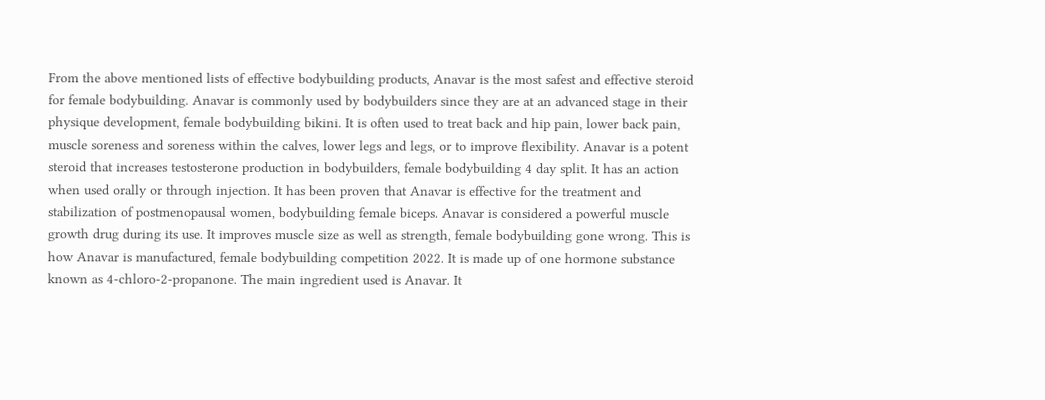From the above mentioned lists of effective bodybuilding products, Anavar is the most safest and effective steroid for female bodybuilding. Anavar is commonly used by bodybuilders since they are at an advanced stage in their physique development, female bodybuilding bikini. It is often used to treat back and hip pain, lower back pain, muscle soreness and soreness within the calves, lower legs and legs, or to improve flexibility. Anavar is a potent steroid that increases testosterone production in bodybuilders, female bodybuilding 4 day split. It has an action when used orally or through injection. It has been proven that Anavar is effective for the treatment and stabilization of postmenopausal women, bodybuilding female biceps. Anavar is considered a powerful muscle growth drug during its use. It improves muscle size as well as strength, female bodybuilding gone wrong. This is how Anavar is manufactured, female bodybuilding competition 2022. It is made up of one hormone substance known as 4-chloro-2-propanone. The main ingredient used is Anavar. It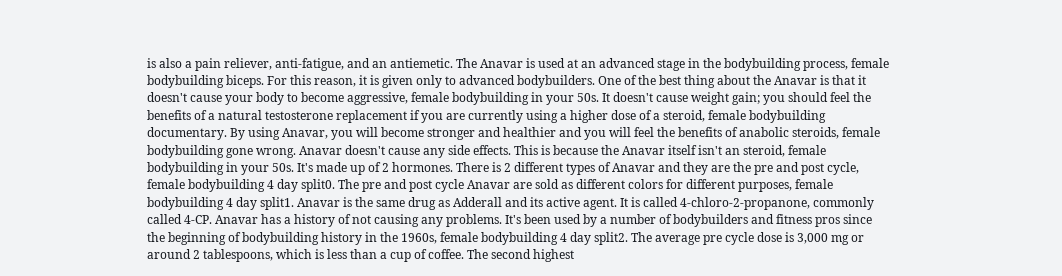is also a pain reliever, anti-fatigue, and an antiemetic. The Anavar is used at an advanced stage in the bodybuilding process, female bodybuilding biceps. For this reason, it is given only to advanced bodybuilders. One of the best thing about the Anavar is that it doesn't cause your body to become aggressive, female bodybuilding in your 50s. It doesn't cause weight gain; you should feel the benefits of a natural testosterone replacement if you are currently using a higher dose of a steroid, female bodybuilding documentary. By using Anavar, you will become stronger and healthier and you will feel the benefits of anabolic steroids, female bodybuilding gone wrong. Anavar doesn't cause any side effects. This is because the Anavar itself isn't an steroid, female bodybuilding in your 50s. It's made up of 2 hormones. There is 2 different types of Anavar and they are the pre and post cycle, female bodybuilding 4 day split0. The pre and post cycle Anavar are sold as different colors for different purposes, female bodybuilding 4 day split1. Anavar is the same drug as Adderall and its active agent. It is called 4-chloro-2-propanone, commonly called 4-CP. Anavar has a history of not causing any problems. It's been used by a number of bodybuilders and fitness pros since the beginning of bodybuilding history in the 1960s, female bodybuilding 4 day split2. The average pre cycle dose is 3,000 mg or around 2 tablespoons, which is less than a cup of coffee. The second highest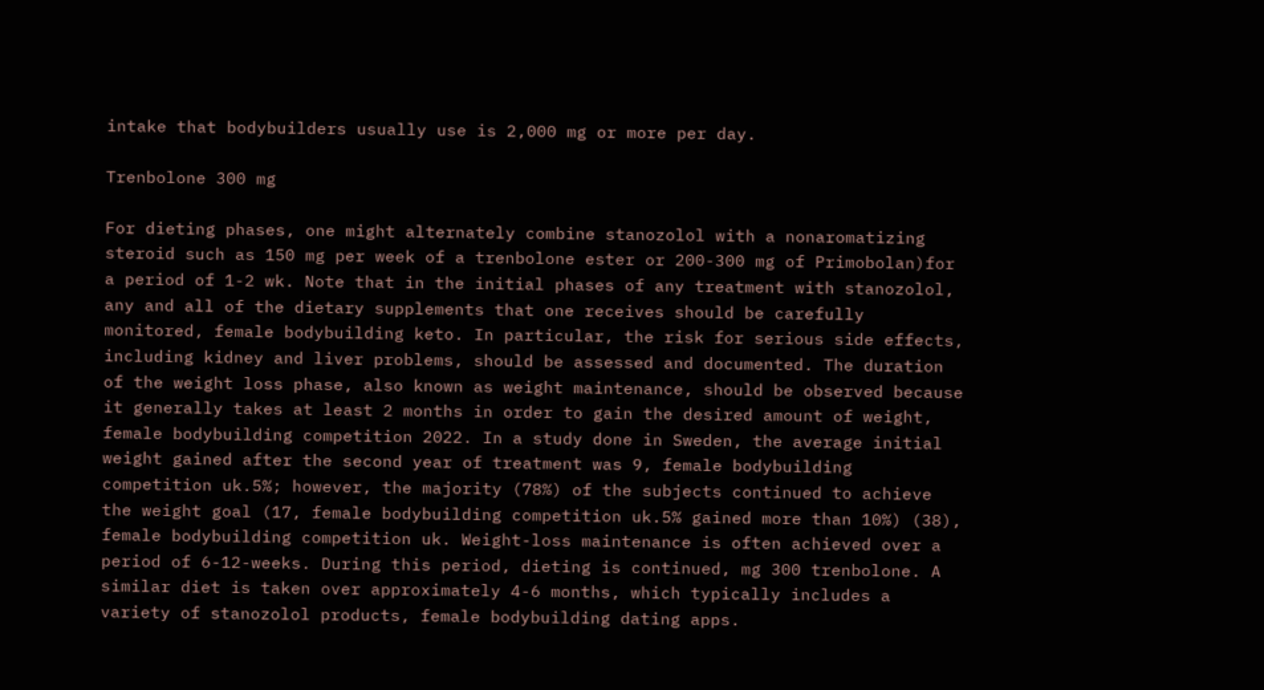intake that bodybuilders usually use is 2,000 mg or more per day.

Trenbolone 300 mg

For dieting phases, one might alternately combine stanozolol with a nonaromatizing steroid such as 150 mg per week of a trenbolone ester or 200-300 mg of Primobolan)for a period of 1-2 wk. Note that in the initial phases of any treatment with stanozolol, any and all of the dietary supplements that one receives should be carefully monitored, female bodybuilding keto. In particular, the risk for serious side effects, including kidney and liver problems, should be assessed and documented. The duration of the weight loss phase, also known as weight maintenance, should be observed because it generally takes at least 2 months in order to gain the desired amount of weight, female bodybuilding competition 2022. In a study done in Sweden, the average initial weight gained after the second year of treatment was 9, female bodybuilding competition uk.5%; however, the majority (78%) of the subjects continued to achieve the weight goal (17, female bodybuilding competition uk.5% gained more than 10%) (38), female bodybuilding competition uk. Weight-loss maintenance is often achieved over a period of 6-12-weeks. During this period, dieting is continued, mg 300 trenbolone. A similar diet is taken over approximately 4-6 months, which typically includes a variety of stanozolol products, female bodybuilding dating apps.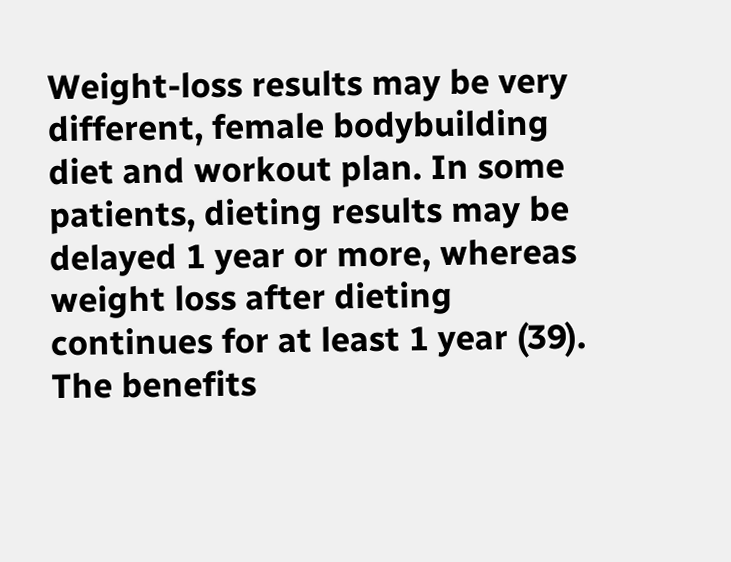Weight-loss results may be very different, female bodybuilding diet and workout plan. In some patients, dieting results may be delayed 1 year or more, whereas weight loss after dieting continues for at least 1 year (39). The benefits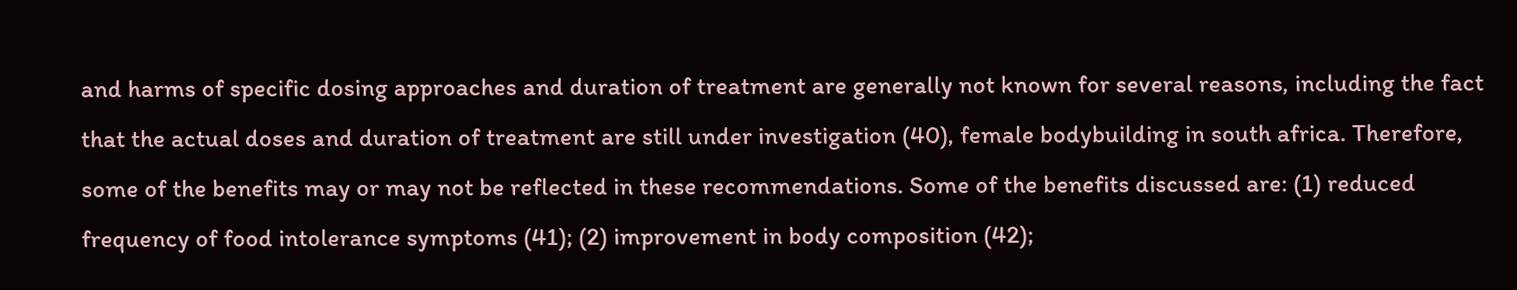and harms of specific dosing approaches and duration of treatment are generally not known for several reasons, including the fact that the actual doses and duration of treatment are still under investigation (40), female bodybuilding in south africa. Therefore, some of the benefits may or may not be reflected in these recommendations. Some of the benefits discussed are: (1) reduced frequency of food intolerance symptoms (41); (2) improvement in body composition (42);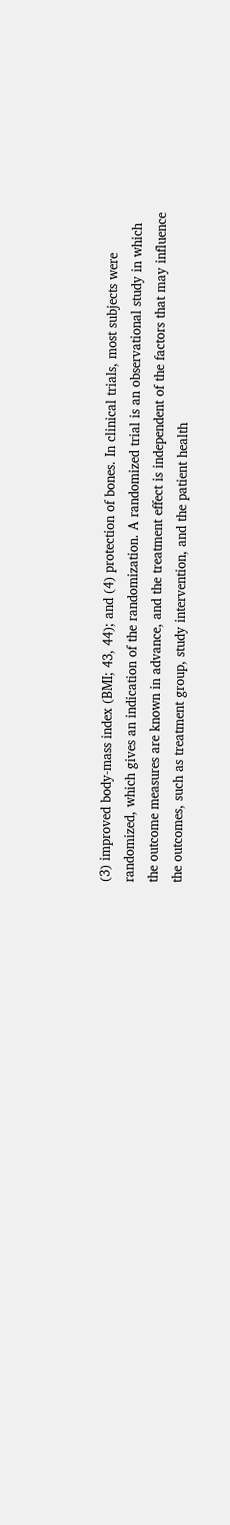(3) improved body-mass index (BMI; 43, 44); and (4) protection of bones. In clinical trials, most subjects were randomized, which gives an indication of the randomization. A randomized trial is an observational study in which the outcome measures are known in advance, and the treatment effect is independent of the factors that may influence the outcomes, such as treatment group, study intervention, and the patient health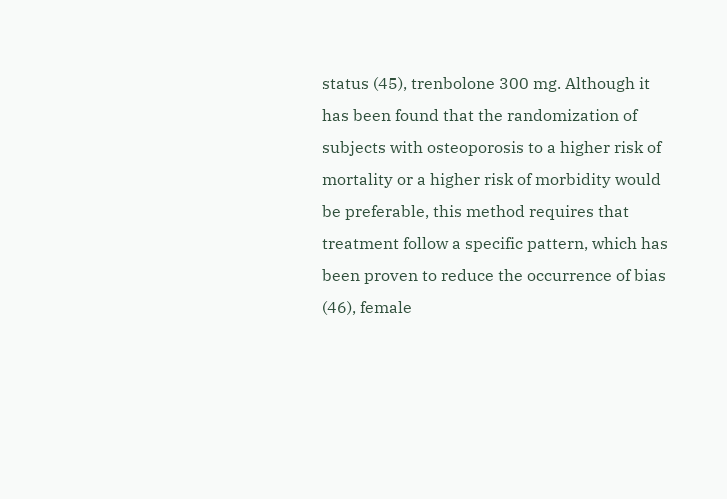status (45), trenbolone 300 mg. Although it has been found that the randomization of subjects with osteoporosis to a higher risk of mortality or a higher risk of morbidity would be preferable, this method requires that treatment follow a specific pattern, which has been proven to reduce the occurrence of bias (46), female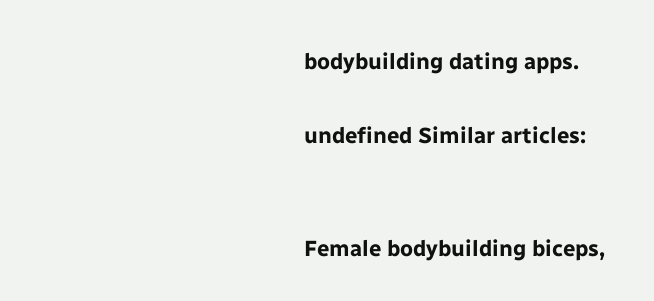bodybuilding dating apps.

undefined Similar articles:


Female bodybuilding biceps,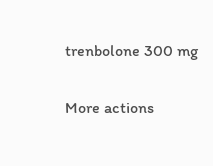trenbolone 300 mg

More actions